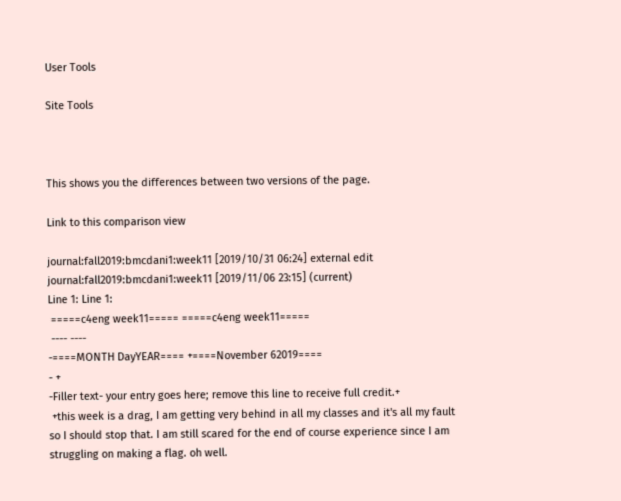User Tools

Site Tools



This shows you the differences between two versions of the page.

Link to this comparison view

journal:fall2019:bmcdani1:week11 [2019/10/31 06:24] external edit
journal:fall2019:bmcdani1:week11 [2019/11/06 23:15] (current)
Line 1: Line 1:
 =====c4eng week11===== =====c4eng week11=====
 ---- ----
-====MONTH DayYEAR==== +====November 62019====
- +
-Filler text- your entry goes here; remove this line to receive full credit.+
 +this week is a drag, I am getting very behind in all my classes and it's all my fault so I should stop that. I am still scared for the end of course experience since I am struggling on making a flag. oh well.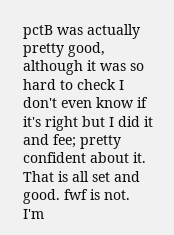pctB was actually pretty good, although it was so hard to check I don't even know if it's right but I did it and fee; pretty confident about it. That is all set and good. fwf is not. I'm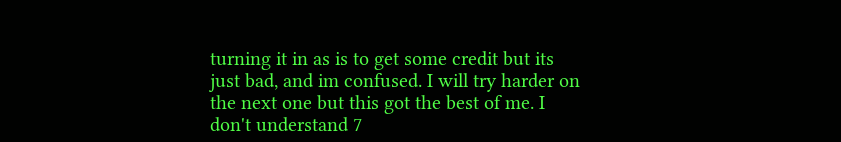turning it in as is to get some credit but its just bad, and im confused. I will try harder on the next one but this got the best of me. I don't understand 7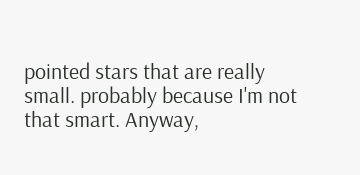pointed stars that are really small. probably because I'm not that smart. Anyway,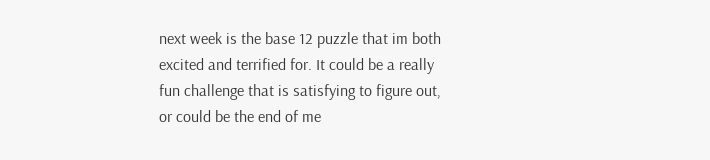next week is the base 12 puzzle that im both excited and terrified for. It could be a really fun challenge that is satisfying to figure out, or could be the end of me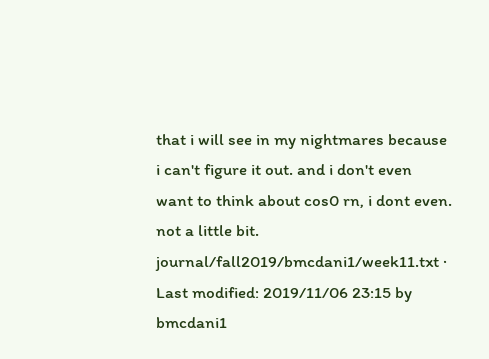that i will see in my nightmares because i can't figure it out. and i don't even want to think about cos0 rn, i dont even. not a little bit.
journal/fall2019/bmcdani1/week11.txt · Last modified: 2019/11/06 23:15 by bmcdani1